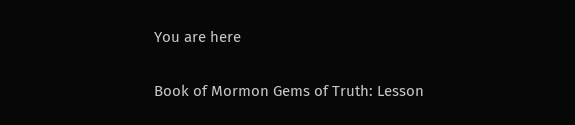You are here

Book of Mormon Gems of Truth: Lesson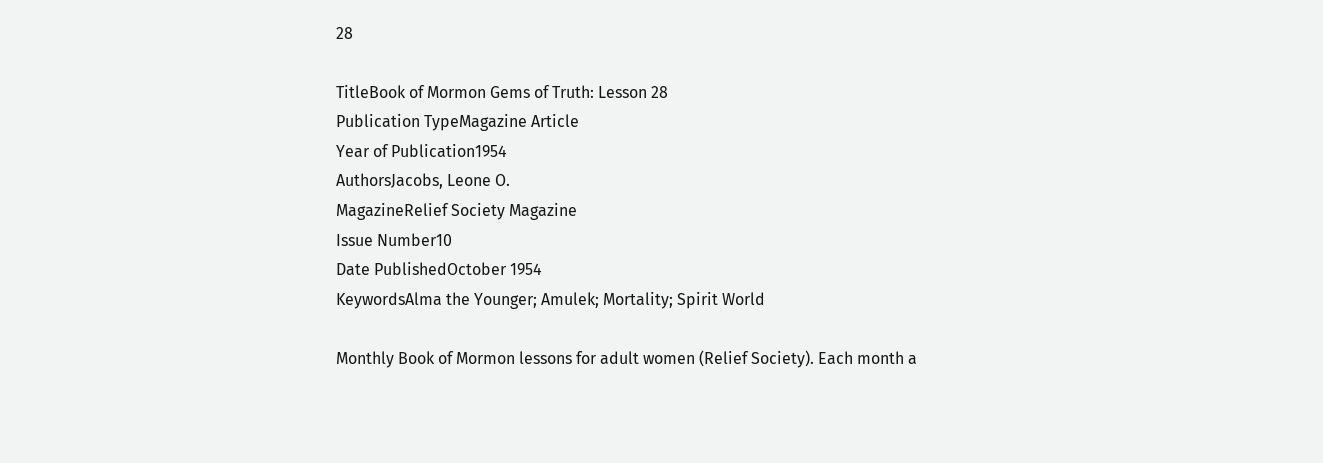28

TitleBook of Mormon Gems of Truth: Lesson 28
Publication TypeMagazine Article
Year of Publication1954
AuthorsJacobs, Leone O.
MagazineRelief Society Magazine
Issue Number10
Date PublishedOctober 1954
KeywordsAlma the Younger; Amulek; Mortality; Spirit World

Monthly Book of Mormon lessons for adult women (Relief Society). Each month a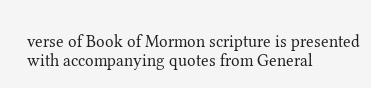verse of Book of Mormon scripture is presented with accompanying quotes from General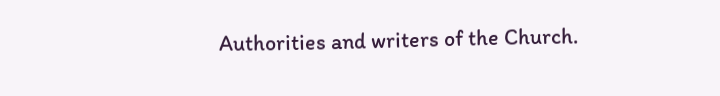Authorities and writers of the Church.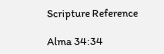Scripture Reference

Alma 34:34